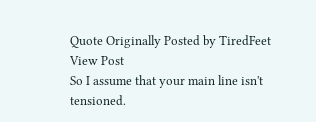Quote Originally Posted by TiredFeet View Post
So I assume that your main line isn't tensioned.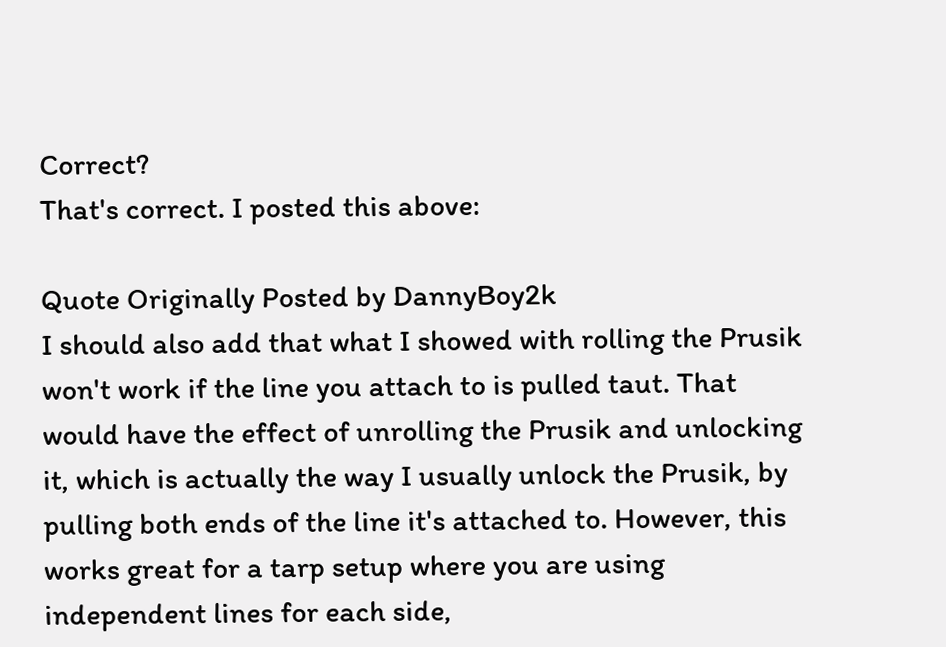Correct?
That's correct. I posted this above:

Quote Originally Posted by DannyBoy2k
I should also add that what I showed with rolling the Prusik won't work if the line you attach to is pulled taut. That would have the effect of unrolling the Prusik and unlocking it, which is actually the way I usually unlock the Prusik, by pulling both ends of the line it's attached to. However, this works great for a tarp setup where you are using independent lines for each side,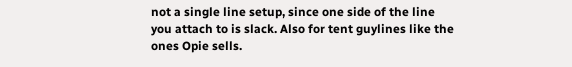not a single line setup, since one side of the line you attach to is slack. Also for tent guylines like the ones Opie sells.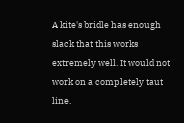A kite's bridle has enough slack that this works extremely well. It would not work on a completely taut line.